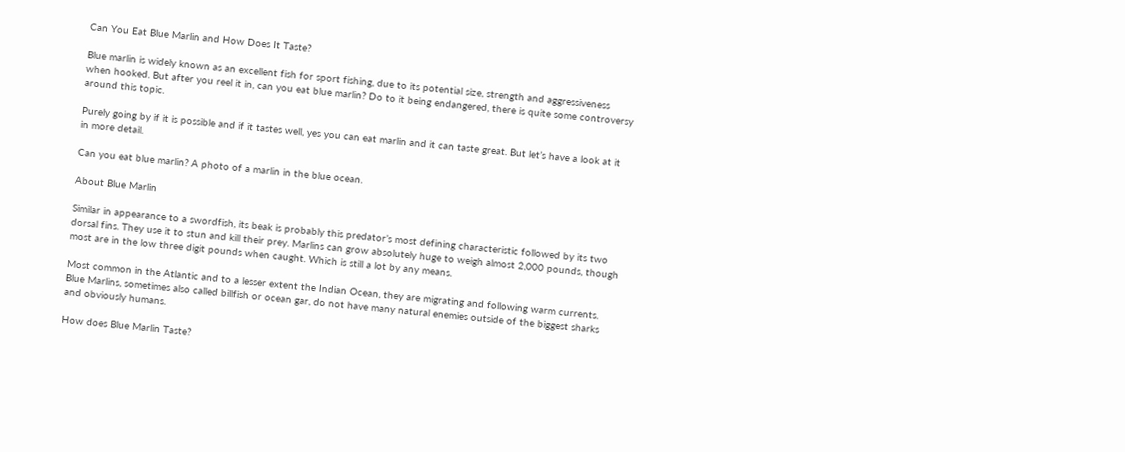Can You Eat Blue Marlin and How Does It Taste?

Blue marlin is widely known as an excellent fish for sport fishing, due to its potential size, strength and aggressiveness when hooked. But after you reel it in, can you eat blue marlin? Do to it being endangered, there is quite some controversy around this topic.

Purely going by if it is possible and if it tastes well, yes you can eat marlin and it can taste great. But let’s have a look at it in more detail.

Can you eat blue marlin? A photo of a marlin in the blue ocean.

About Blue Marlin

Similar in appearance to a swordfish, its beak is probably this predator’s most defining characteristic followed by its two dorsal fins. They use it to stun and kill their prey. Marlins can grow absolutely huge to weigh almost 2,000 pounds, though most are in the low three digit pounds when caught. Which is still a lot by any means.

Most common in the Atlantic and to a lesser extent the Indian Ocean, they are migrating and following warm currents. Blue Marlins, sometimes also called billfish or ocean gar, do not have many natural enemies outside of the biggest sharks and obviously humans.

How does Blue Marlin Taste?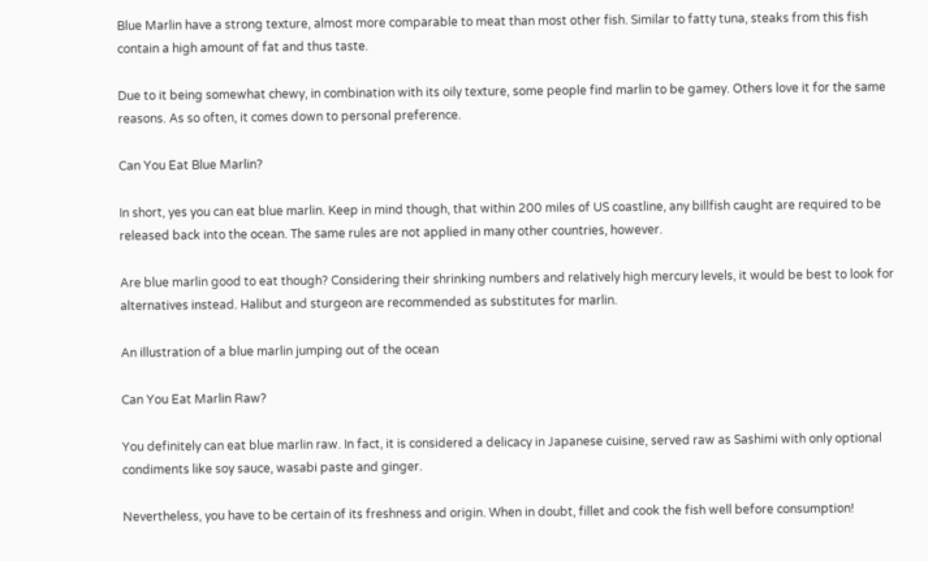Blue Marlin have a strong texture, almost more comparable to meat than most other fish. Similar to fatty tuna, steaks from this fish contain a high amount of fat and thus taste.

Due to it being somewhat chewy, in combination with its oily texture, some people find marlin to be gamey. Others love it for the same reasons. As so often, it comes down to personal preference.

Can You Eat Blue Marlin?

In short, yes you can eat blue marlin. Keep in mind though, that within 200 miles of US coastline, any billfish caught are required to be released back into the ocean. The same rules are not applied in many other countries, however.

Are blue marlin good to eat though? Considering their shrinking numbers and relatively high mercury levels, it would be best to look for alternatives instead. Halibut and sturgeon are recommended as substitutes for marlin.

An illustration of a blue marlin jumping out of the ocean

Can You Eat Marlin Raw?

You definitely can eat blue marlin raw. In fact, it is considered a delicacy in Japanese cuisine, served raw as Sashimi with only optional condiments like soy sauce, wasabi paste and ginger.

Nevertheless, you have to be certain of its freshness and origin. When in doubt, fillet and cook the fish well before consumption!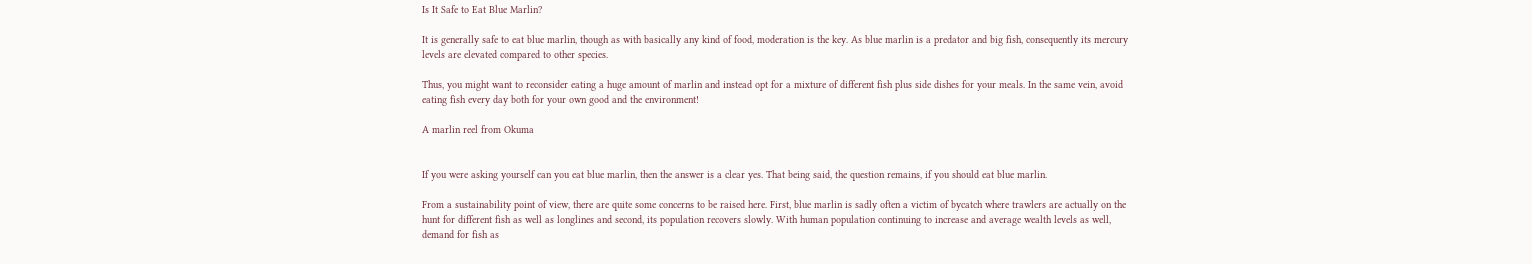Is It Safe to Eat Blue Marlin?

It is generally safe to eat blue marlin, though as with basically any kind of food, moderation is the key. As blue marlin is a predator and big fish, consequently its mercury levels are elevated compared to other species.

Thus, you might want to reconsider eating a huge amount of marlin and instead opt for a mixture of different fish plus side dishes for your meals. In the same vein, avoid eating fish every day both for your own good and the environment!

A marlin reel from Okuma


If you were asking yourself can you eat blue marlin, then the answer is a clear yes. That being said, the question remains, if you should eat blue marlin.

From a sustainability point of view, there are quite some concerns to be raised here. First, blue marlin is sadly often a victim of bycatch where trawlers are actually on the hunt for different fish as well as longlines and second, its population recovers slowly. With human population continuing to increase and average wealth levels as well, demand for fish as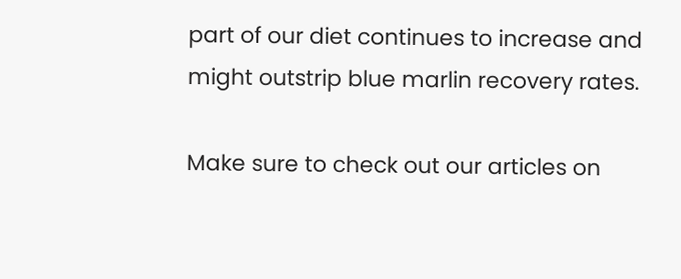part of our diet continues to increase and might outstrip blue marlin recovery rates.

Make sure to check out our articles on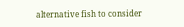alternative fish to consider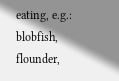eating, e.g.: blobfish, flounder,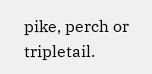pike, perch or tripletail.